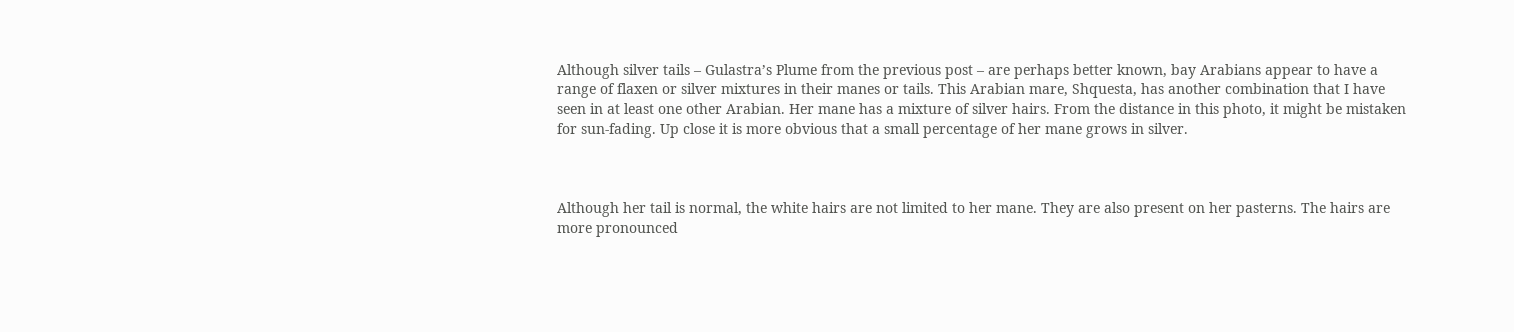Although silver tails – Gulastra’s Plume from the previous post – are perhaps better known, bay Arabians appear to have a range of flaxen or silver mixtures in their manes or tails. This Arabian mare, Shquesta, has another combination that I have seen in at least one other Arabian. Her mane has a mixture of silver hairs. From the distance in this photo, it might be mistaken for sun-fading. Up close it is more obvious that a small percentage of her mane grows in silver.



Although her tail is normal, the white hairs are not limited to her mane. They are also present on her pasterns. The hairs are more pronounced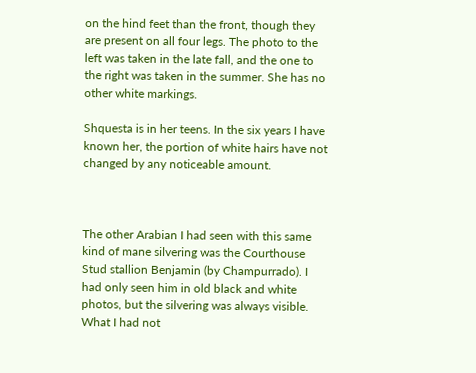on the hind feet than the front, though they are present on all four legs. The photo to the left was taken in the late fall, and the one to the right was taken in the summer. She has no other white markings.

Shquesta is in her teens. In the six years I have known her, the portion of white hairs have not changed by any noticeable amount.



The other Arabian I had seen with this same kind of mane silvering was the Courthouse Stud stallion Benjamin (by Champurrado). I had only seen him in old black and white photos, but the silvering was always visible. What I had not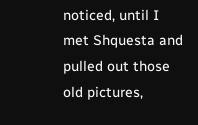noticed, until I met Shquesta and pulled out those old pictures,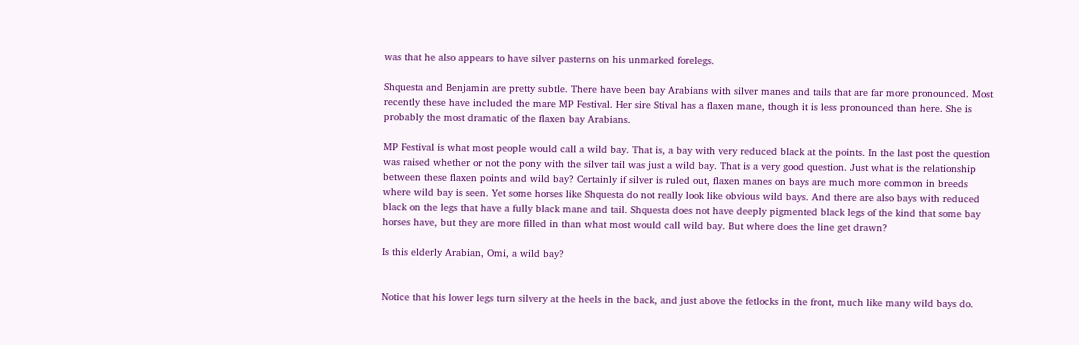was that he also appears to have silver pasterns on his unmarked forelegs.

Shquesta and Benjamin are pretty subtle. There have been bay Arabians with silver manes and tails that are far more pronounced. Most recently these have included the mare MP Festival. Her sire Stival has a flaxen mane, though it is less pronounced than here. She is probably the most dramatic of the flaxen bay Arabians.

MP Festival is what most people would call a wild bay. That is, a bay with very reduced black at the points. In the last post the question was raised whether or not the pony with the silver tail was just a wild bay. That is a very good question. Just what is the relationship between these flaxen points and wild bay? Certainly if silver is ruled out, flaxen manes on bays are much more common in breeds where wild bay is seen. Yet some horses like Shquesta do not really look like obvious wild bays. And there are also bays with reduced black on the legs that have a fully black mane and tail. Shquesta does not have deeply pigmented black legs of the kind that some bay horses have, but they are more filled in than what most would call wild bay. But where does the line get drawn?

Is this elderly Arabian, Omi, a wild bay?


Notice that his lower legs turn silvery at the heels in the back, and just above the fetlocks in the front, much like many wild bays do.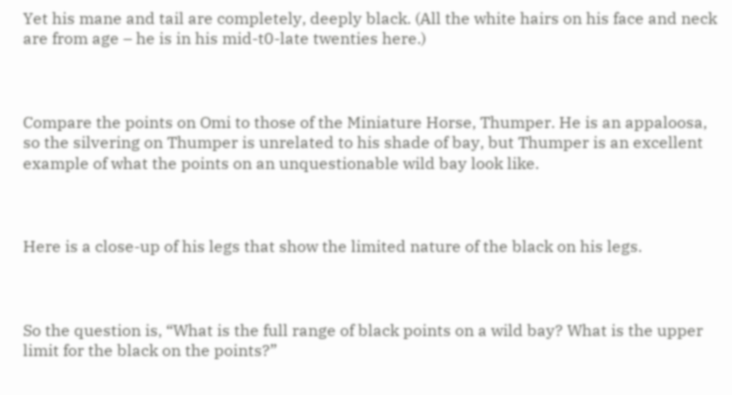Yet his mane and tail are completely, deeply black. (All the white hairs on his face and neck are from age – he is in his mid-t0-late twenties here.)



Compare the points on Omi to those of the Miniature Horse, Thumper. He is an appaloosa, so the silvering on Thumper is unrelated to his shade of bay, but Thumper is an excellent example of what the points on an unquestionable wild bay look like.



Here is a close-up of his legs that show the limited nature of the black on his legs.



So the question is, “What is the full range of black points on a wild bay? What is the upper limit for the black on the points?”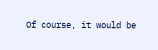Of course, it would be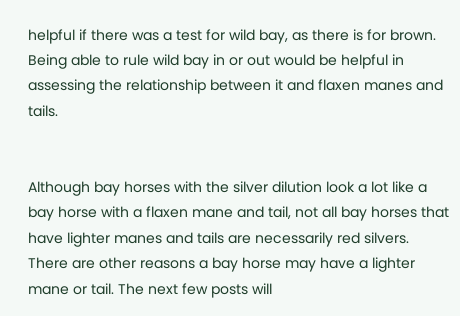helpful if there was a test for wild bay, as there is for brown. Being able to rule wild bay in or out would be helpful in assessing the relationship between it and flaxen manes and tails.


Although bay horses with the silver dilution look a lot like a bay horse with a flaxen mane and tail, not all bay horses that have lighter manes and tails are necessarily red silvers. There are other reasons a bay horse may have a lighter mane or tail. The next few posts will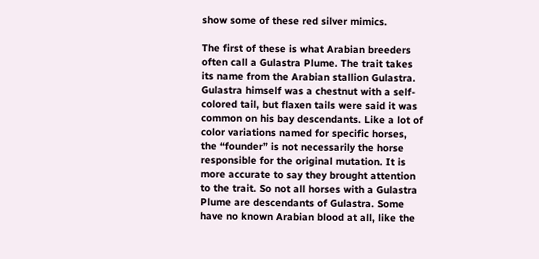show some of these red silver mimics.

The first of these is what Arabian breeders often call a Gulastra Plume. The trait takes its name from the Arabian stallion Gulastra. Gulastra himself was a chestnut with a self-colored tail, but flaxen tails were said it was common on his bay descendants. Like a lot of color variations named for specific horses, the “founder” is not necessarily the horse responsible for the original mutation. It is more accurate to say they brought attention to the trait. So not all horses with a Gulastra Plume are descendants of Gulastra. Some have no known Arabian blood at all, like the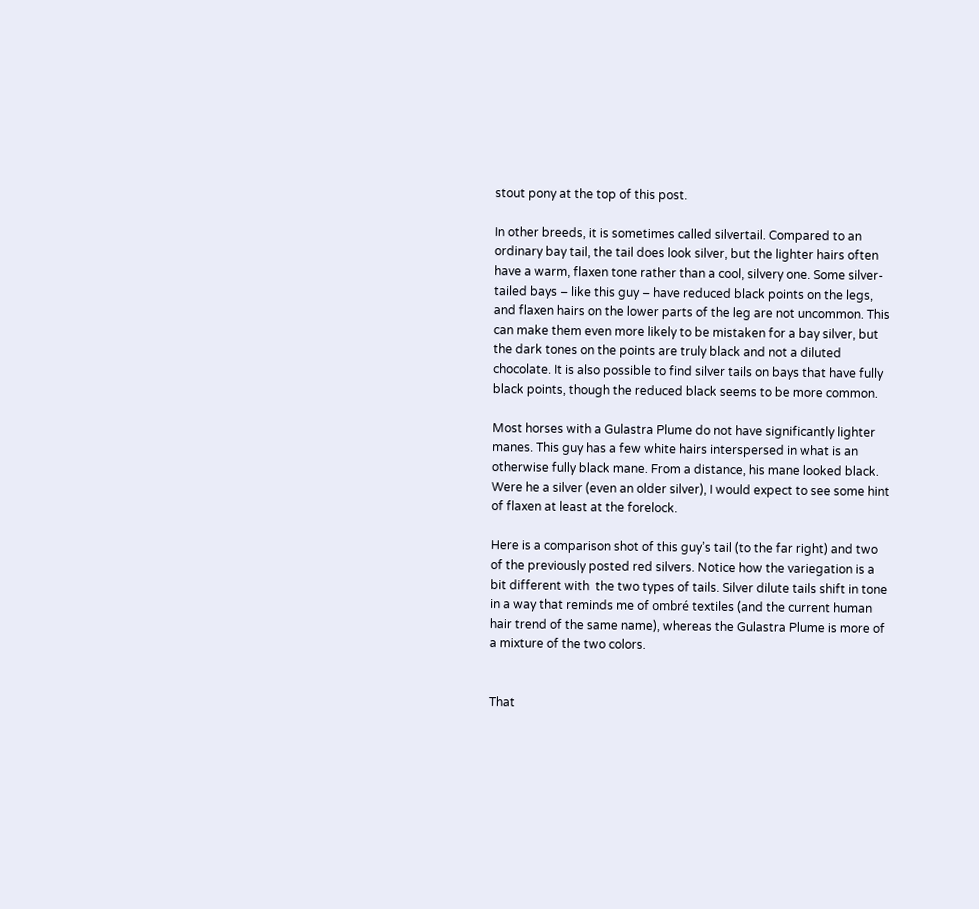stout pony at the top of this post.

In other breeds, it is sometimes called silvertail. Compared to an ordinary bay tail, the tail does look silver, but the lighter hairs often have a warm, flaxen tone rather than a cool, silvery one. Some silver-tailed bays – like this guy – have reduced black points on the legs, and flaxen hairs on the lower parts of the leg are not uncommon. This can make them even more likely to be mistaken for a bay silver, but the dark tones on the points are truly black and not a diluted chocolate. It is also possible to find silver tails on bays that have fully black points, though the reduced black seems to be more common.

Most horses with a Gulastra Plume do not have significantly lighter manes. This guy has a few white hairs interspersed in what is an otherwise fully black mane. From a distance, his mane looked black. Were he a silver (even an older silver), I would expect to see some hint of flaxen at least at the forelock.

Here is a comparison shot of this guy’s tail (to the far right) and two of the previously posted red silvers. Notice how the variegation is a bit different with  the two types of tails. Silver dilute tails shift in tone in a way that reminds me of ombré textiles (and the current human hair trend of the same name), whereas the Gulastra Plume is more of a mixture of the two colors.


That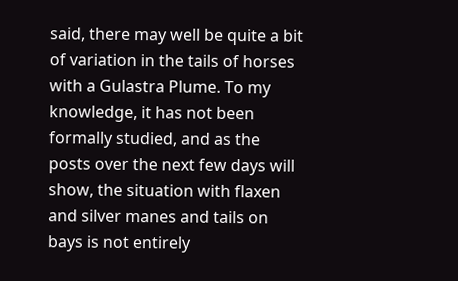said, there may well be quite a bit of variation in the tails of horses with a Gulastra Plume. To my knowledge, it has not been formally studied, and as the posts over the next few days will show, the situation with flaxen and silver manes and tails on bays is not entirely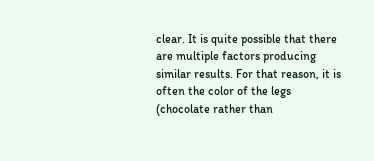clear. It is quite possible that there are multiple factors producing similar results. For that reason, it is often the color of the legs (chocolate rather than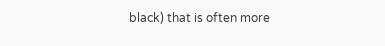black) that is often more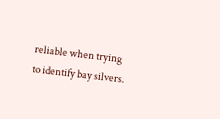reliable when trying to identify bay silvers.